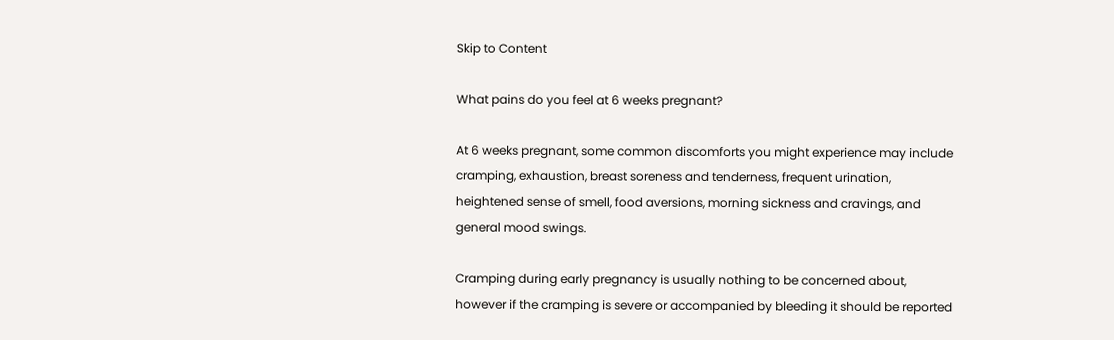Skip to Content

What pains do you feel at 6 weeks pregnant?

At 6 weeks pregnant, some common discomforts you might experience may include cramping, exhaustion, breast soreness and tenderness, frequent urination, heightened sense of smell, food aversions, morning sickness and cravings, and general mood swings.

Cramping during early pregnancy is usually nothing to be concerned about, however if the cramping is severe or accompanied by bleeding it should be reported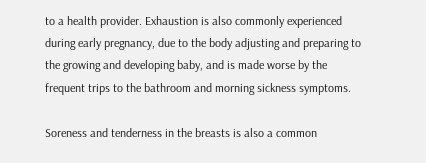to a health provider. Exhaustion is also commonly experienced during early pregnancy, due to the body adjusting and preparing to the growing and developing baby, and is made worse by the frequent trips to the bathroom and morning sickness symptoms.

Soreness and tenderness in the breasts is also a common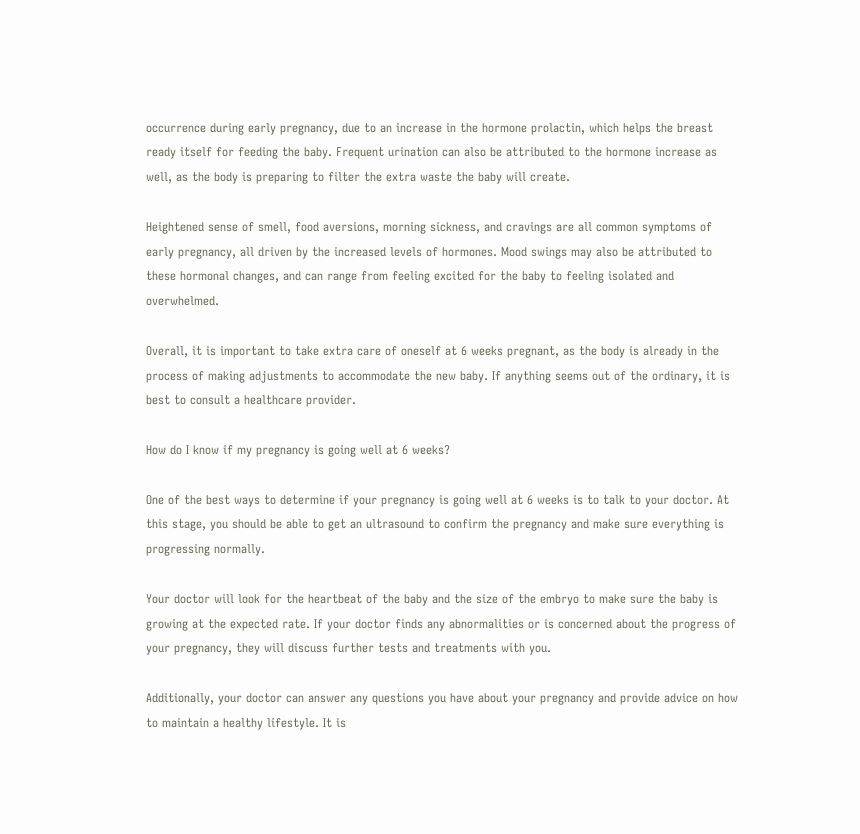occurrence during early pregnancy, due to an increase in the hormone prolactin, which helps the breast ready itself for feeding the baby. Frequent urination can also be attributed to the hormone increase as well, as the body is preparing to filter the extra waste the baby will create.

Heightened sense of smell, food aversions, morning sickness, and cravings are all common symptoms of early pregnancy, all driven by the increased levels of hormones. Mood swings may also be attributed to these hormonal changes, and can range from feeling excited for the baby to feeling isolated and overwhelmed.

Overall, it is important to take extra care of oneself at 6 weeks pregnant, as the body is already in the process of making adjustments to accommodate the new baby. If anything seems out of the ordinary, it is best to consult a healthcare provider.

How do I know if my pregnancy is going well at 6 weeks?

One of the best ways to determine if your pregnancy is going well at 6 weeks is to talk to your doctor. At this stage, you should be able to get an ultrasound to confirm the pregnancy and make sure everything is progressing normally.

Your doctor will look for the heartbeat of the baby and the size of the embryo to make sure the baby is growing at the expected rate. If your doctor finds any abnormalities or is concerned about the progress of your pregnancy, they will discuss further tests and treatments with you.

Additionally, your doctor can answer any questions you have about your pregnancy and provide advice on how to maintain a healthy lifestyle. It is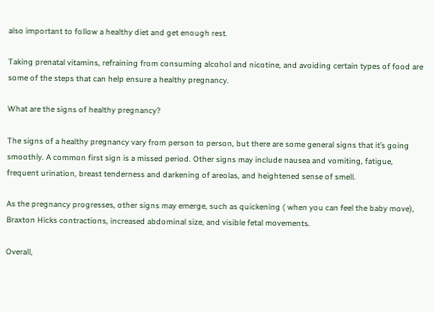also important to follow a healthy diet and get enough rest.

Taking prenatal vitamins, refraining from consuming alcohol and nicotine, and avoiding certain types of food are some of the steps that can help ensure a healthy pregnancy.

What are the signs of healthy pregnancy?

The signs of a healthy pregnancy vary from person to person, but there are some general signs that it’s going smoothly. A common first sign is a missed period. Other signs may include nausea and vomiting, fatigue, frequent urination, breast tenderness and darkening of areolas, and heightened sense of smell.

As the pregnancy progresses, other signs may emerge, such as quickening ( when you can feel the baby move), Braxton Hicks contractions, increased abdominal size, and visible fetal movements.

Overall,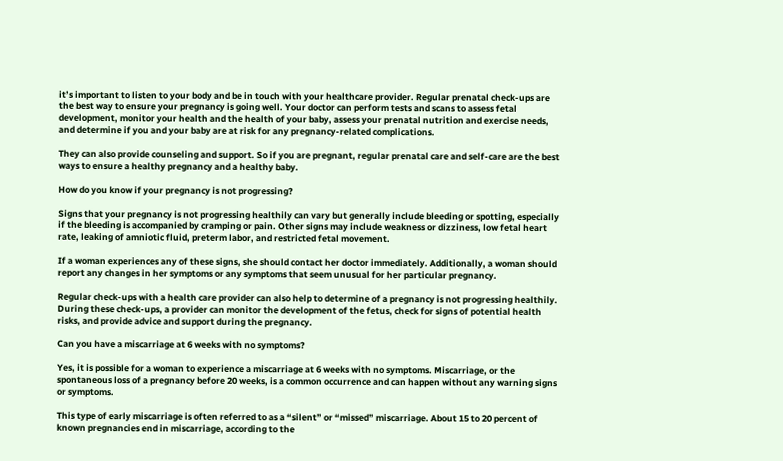it’s important to listen to your body and be in touch with your healthcare provider. Regular prenatal check-ups are the best way to ensure your pregnancy is going well. Your doctor can perform tests and scans to assess fetal development, monitor your health and the health of your baby, assess your prenatal nutrition and exercise needs, and determine if you and your baby are at risk for any pregnancy-related complications.

They can also provide counseling and support. So if you are pregnant, regular prenatal care and self-care are the best ways to ensure a healthy pregnancy and a healthy baby.

How do you know if your pregnancy is not progressing?

Signs that your pregnancy is not progressing healthily can vary but generally include bleeding or spotting, especially if the bleeding is accompanied by cramping or pain. Other signs may include weakness or dizziness, low fetal heart rate, leaking of amniotic fluid, preterm labor, and restricted fetal movement.

If a woman experiences any of these signs, she should contact her doctor immediately. Additionally, a woman should report any changes in her symptoms or any symptoms that seem unusual for her particular pregnancy.

Regular check-ups with a health care provider can also help to determine of a pregnancy is not progressing healthily. During these check-ups, a provider can monitor the development of the fetus, check for signs of potential health risks, and provide advice and support during the pregnancy.

Can you have a miscarriage at 6 weeks with no symptoms?

Yes, it is possible for a woman to experience a miscarriage at 6 weeks with no symptoms. Miscarriage, or the spontaneous loss of a pregnancy before 20 weeks, is a common occurrence and can happen without any warning signs or symptoms.

This type of early miscarriage is often referred to as a “silent” or “missed” miscarriage. About 15 to 20 percent of known pregnancies end in miscarriage, according to the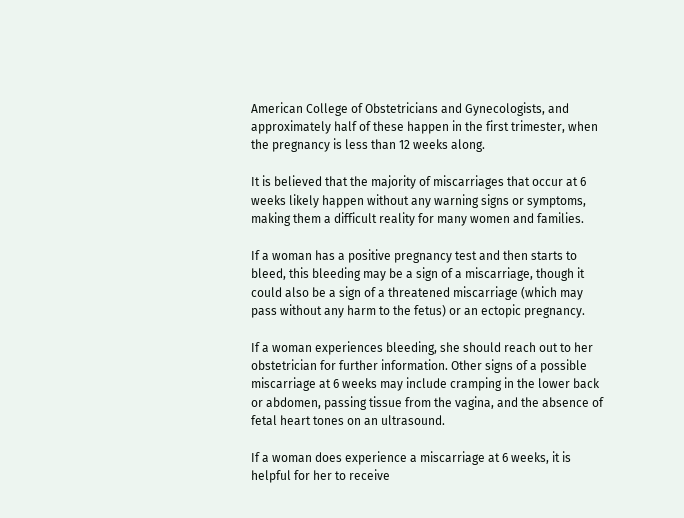American College of Obstetricians and Gynecologists, and approximately half of these happen in the first trimester, when the pregnancy is less than 12 weeks along.

It is believed that the majority of miscarriages that occur at 6 weeks likely happen without any warning signs or symptoms, making them a difficult reality for many women and families.

If a woman has a positive pregnancy test and then starts to bleed, this bleeding may be a sign of a miscarriage, though it could also be a sign of a threatened miscarriage (which may pass without any harm to the fetus) or an ectopic pregnancy.

If a woman experiences bleeding, she should reach out to her obstetrician for further information. Other signs of a possible miscarriage at 6 weeks may include cramping in the lower back or abdomen, passing tissue from the vagina, and the absence of fetal heart tones on an ultrasound.

If a woman does experience a miscarriage at 6 weeks, it is helpful for her to receive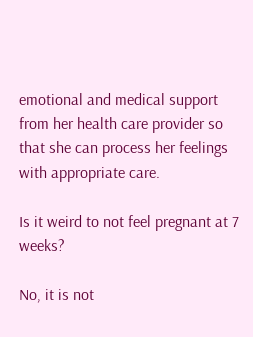emotional and medical support from her health care provider so that she can process her feelings with appropriate care.

Is it weird to not feel pregnant at 7 weeks?

No, it is not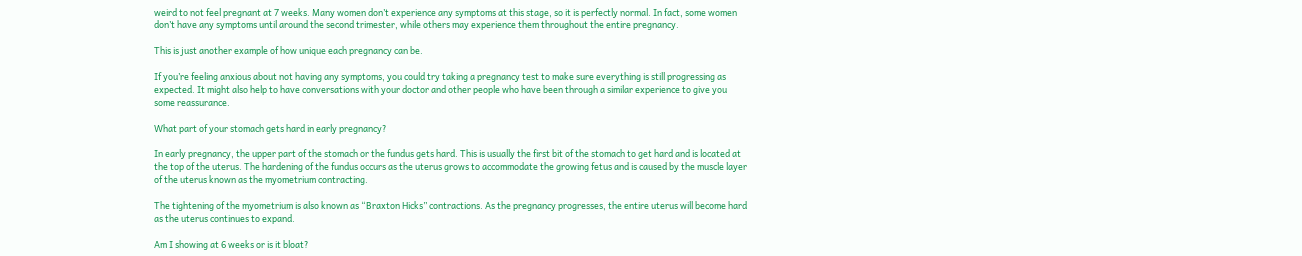weird to not feel pregnant at 7 weeks. Many women don’t experience any symptoms at this stage, so it is perfectly normal. In fact, some women don’t have any symptoms until around the second trimester, while others may experience them throughout the entire pregnancy.

This is just another example of how unique each pregnancy can be.

If you’re feeling anxious about not having any symptoms, you could try taking a pregnancy test to make sure everything is still progressing as expected. It might also help to have conversations with your doctor and other people who have been through a similar experience to give you some reassurance.

What part of your stomach gets hard in early pregnancy?

In early pregnancy, the upper part of the stomach or the fundus gets hard. This is usually the first bit of the stomach to get hard and is located at the top of the uterus. The hardening of the fundus occurs as the uterus grows to accommodate the growing fetus and is caused by the muscle layer of the uterus known as the myometrium contracting.

The tightening of the myometrium is also known as “Braxton Hicks” contractions. As the pregnancy progresses, the entire uterus will become hard as the uterus continues to expand.

Am I showing at 6 weeks or is it bloat?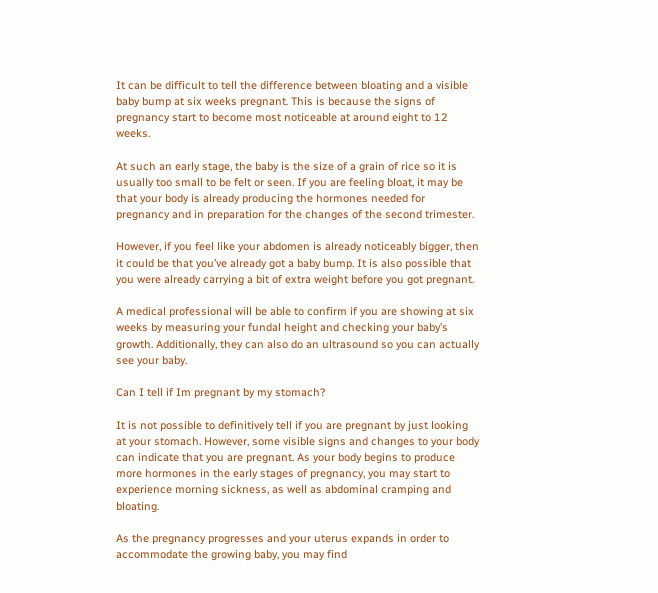It can be difficult to tell the difference between bloating and a visible baby bump at six weeks pregnant. This is because the signs of pregnancy start to become most noticeable at around eight to 12 weeks.

At such an early stage, the baby is the size of a grain of rice so it is usually too small to be felt or seen. If you are feeling bloat, it may be that your body is already producing the hormones needed for pregnancy and in preparation for the changes of the second trimester.

However, if you feel like your abdomen is already noticeably bigger, then it could be that you’ve already got a baby bump. It is also possible that you were already carrying a bit of extra weight before you got pregnant.

A medical professional will be able to confirm if you are showing at six weeks by measuring your fundal height and checking your baby’s growth. Additionally, they can also do an ultrasound so you can actually see your baby.

Can I tell if Im pregnant by my stomach?

It is not possible to definitively tell if you are pregnant by just looking at your stomach. However, some visible signs and changes to your body can indicate that you are pregnant. As your body begins to produce more hormones in the early stages of pregnancy, you may start to experience morning sickness, as well as abdominal cramping and bloating.

As the pregnancy progresses and your uterus expands in order to accommodate the growing baby, you may find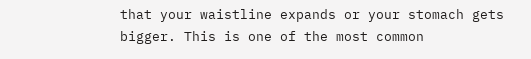that your waistline expands or your stomach gets bigger. This is one of the most common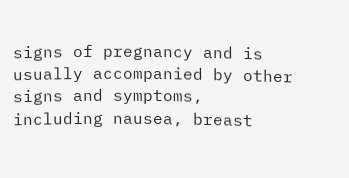signs of pregnancy and is usually accompanied by other signs and symptoms, including nausea, breast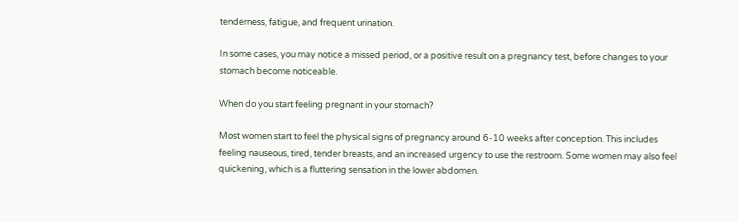tenderness, fatigue, and frequent urination.

In some cases, you may notice a missed period, or a positive result on a pregnancy test, before changes to your stomach become noticeable.

When do you start feeling pregnant in your stomach?

Most women start to feel the physical signs of pregnancy around 6-10 weeks after conception. This includes feeling nauseous, tired, tender breasts, and an increased urgency to use the restroom. Some women may also feel quickening, which is a fluttering sensation in the lower abdomen.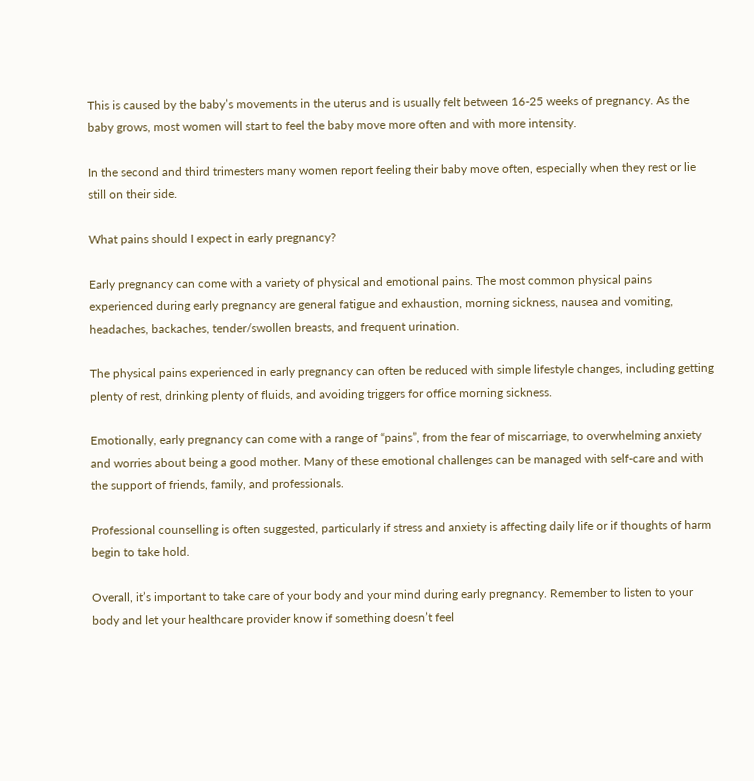This is caused by the baby’s movements in the uterus and is usually felt between 16-25 weeks of pregnancy. As the baby grows, most women will start to feel the baby move more often and with more intensity.

In the second and third trimesters many women report feeling their baby move often, especially when they rest or lie still on their side.

What pains should I expect in early pregnancy?

Early pregnancy can come with a variety of physical and emotional pains. The most common physical pains experienced during early pregnancy are general fatigue and exhaustion, morning sickness, nausea and vomiting, headaches, backaches, tender/swollen breasts, and frequent urination.

The physical pains experienced in early pregnancy can often be reduced with simple lifestyle changes, including getting plenty of rest, drinking plenty of fluids, and avoiding triggers for office morning sickness.

Emotionally, early pregnancy can come with a range of “pains”, from the fear of miscarriage, to overwhelming anxiety and worries about being a good mother. Many of these emotional challenges can be managed with self-care and with the support of friends, family, and professionals.

Professional counselling is often suggested, particularly if stress and anxiety is affecting daily life or if thoughts of harm begin to take hold.

Overall, it’s important to take care of your body and your mind during early pregnancy. Remember to listen to your body and let your healthcare provider know if something doesn’t feel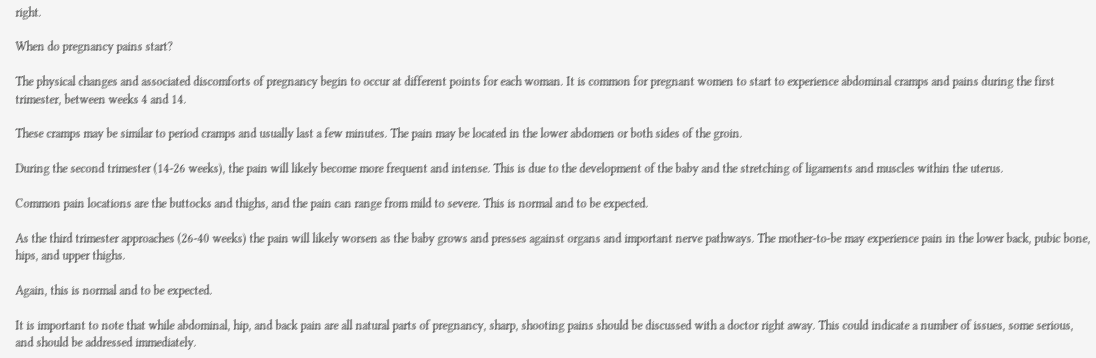right.

When do pregnancy pains start?

The physical changes and associated discomforts of pregnancy begin to occur at different points for each woman. It is common for pregnant women to start to experience abdominal cramps and pains during the first trimester, between weeks 4 and 14.

These cramps may be similar to period cramps and usually last a few minutes. The pain may be located in the lower abdomen or both sides of the groin.

During the second trimester (14-26 weeks), the pain will likely become more frequent and intense. This is due to the development of the baby and the stretching of ligaments and muscles within the uterus.

Common pain locations are the buttocks and thighs, and the pain can range from mild to severe. This is normal and to be expected.

As the third trimester approaches (26-40 weeks) the pain will likely worsen as the baby grows and presses against organs and important nerve pathways. The mother-to-be may experience pain in the lower back, pubic bone, hips, and upper thighs.

Again, this is normal and to be expected.

It is important to note that while abdominal, hip, and back pain are all natural parts of pregnancy, sharp, shooting pains should be discussed with a doctor right away. This could indicate a number of issues, some serious, and should be addressed immediately.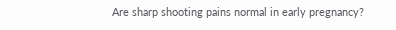Are sharp shooting pains normal in early pregnancy?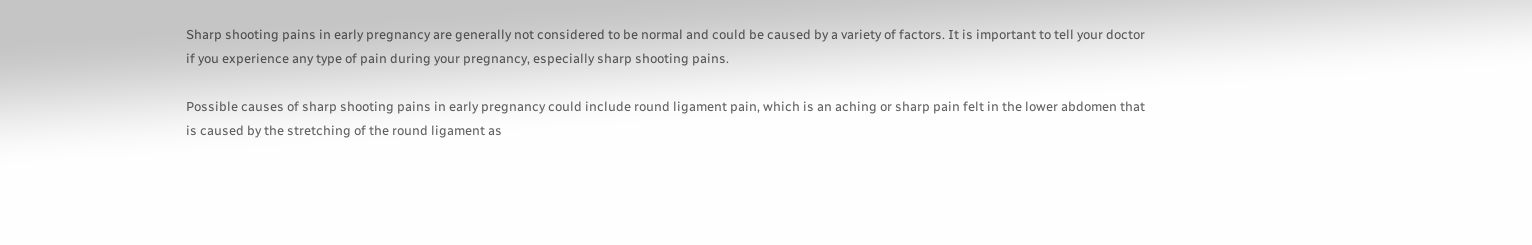Sharp shooting pains in early pregnancy are generally not considered to be normal and could be caused by a variety of factors. It is important to tell your doctor if you experience any type of pain during your pregnancy, especially sharp shooting pains.

Possible causes of sharp shooting pains in early pregnancy could include round ligament pain, which is an aching or sharp pain felt in the lower abdomen that is caused by the stretching of the round ligament as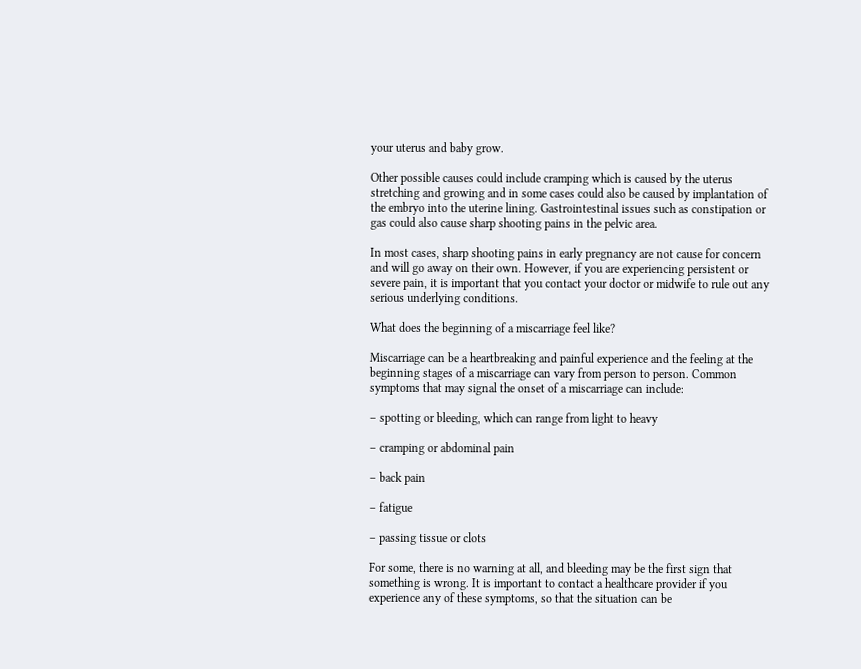your uterus and baby grow.

Other possible causes could include cramping which is caused by the uterus stretching and growing and in some cases could also be caused by implantation of the embryo into the uterine lining. Gastrointestinal issues such as constipation or gas could also cause sharp shooting pains in the pelvic area.

In most cases, sharp shooting pains in early pregnancy are not cause for concern and will go away on their own. However, if you are experiencing persistent or severe pain, it is important that you contact your doctor or midwife to rule out any serious underlying conditions.

What does the beginning of a miscarriage feel like?

Miscarriage can be a heartbreaking and painful experience and the feeling at the beginning stages of a miscarriage can vary from person to person. Common symptoms that may signal the onset of a miscarriage can include:

– spotting or bleeding, which can range from light to heavy

– cramping or abdominal pain

– back pain

– fatigue

– passing tissue or clots

For some, there is no warning at all, and bleeding may be the first sign that something is wrong. It is important to contact a healthcare provider if you experience any of these symptoms, so that the situation can be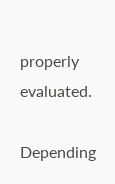properly evaluated.

Depending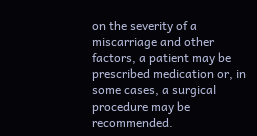on the severity of a miscarriage and other factors, a patient may be prescribed medication or, in some cases, a surgical procedure may be recommended.